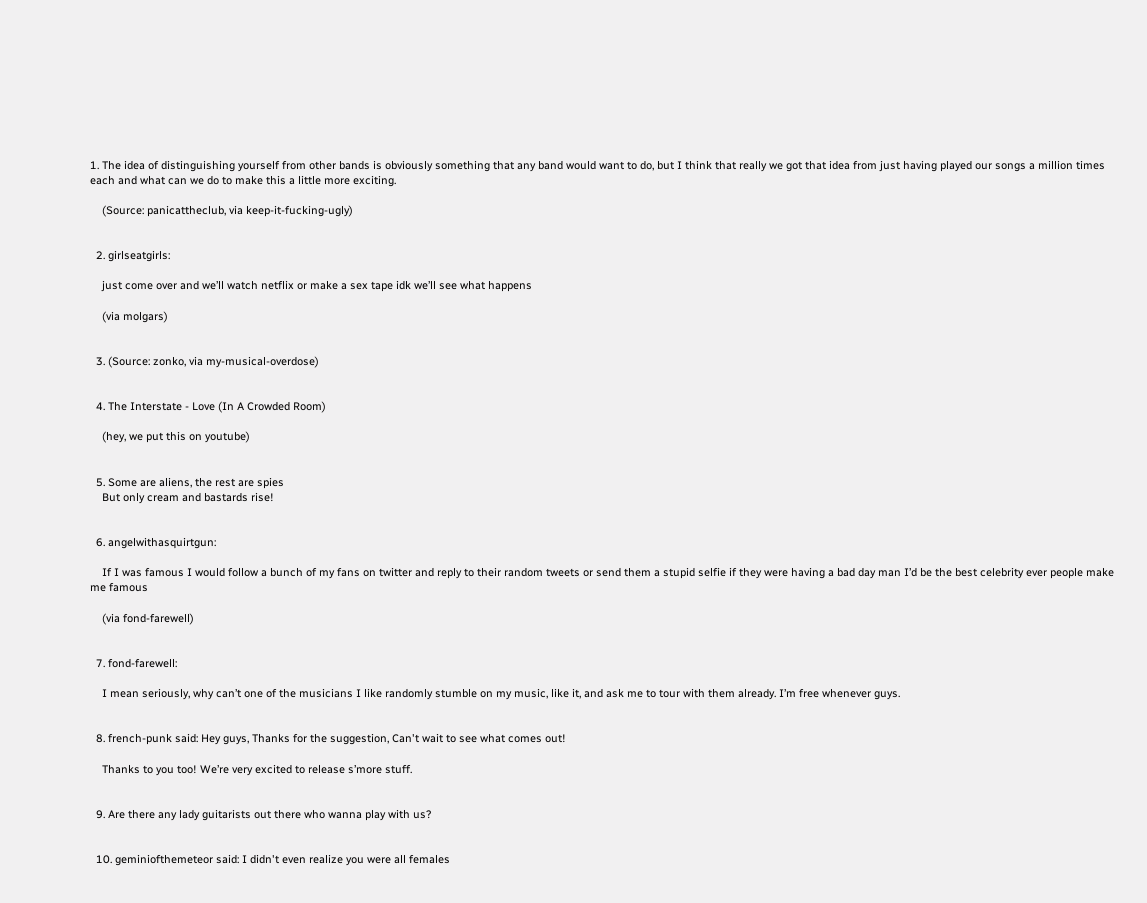1. The idea of distinguishing yourself from other bands is obviously something that any band would want to do, but I think that really we got that idea from just having played our songs a million times each and what can we do to make this a little more exciting.

    (Source: panicattheclub, via keep-it-fucking-ugly)


  2. girlseatgirls:

    just come over and we’ll watch netflix or make a sex tape idk we’ll see what happens

    (via molgars)


  3. (Source: zonko, via my-musical-overdose)


  4. The Interstate - Love (In A Crowded Room)

    (hey, we put this on youtube)


  5. Some are aliens, the rest are spies
    But only cream and bastards rise!


  6. angelwithasquirtgun:

    If I was famous I would follow a bunch of my fans on twitter and reply to their random tweets or send them a stupid selfie if they were having a bad day man I’d be the best celebrity ever people make me famous

    (via fond-farewell)


  7. fond-farewell:

    I mean seriously, why can’t one of the musicians I like randomly stumble on my music, like it, and ask me to tour with them already. I’m free whenever guys.


  8. french-punk said: Hey guys, Thanks for the suggestion, Can't wait to see what comes out!

    Thanks to you too! We’re very excited to release s’more stuff.


  9. Are there any lady guitarists out there who wanna play with us?


  10. geminiofthemeteor said: I didn't even realize you were all females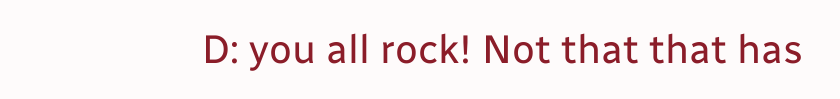D: you all rock! Not that that has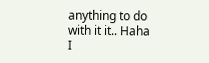anything to do with it it.. Haha I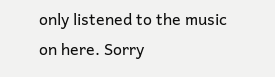only listened to the music on here. Sorry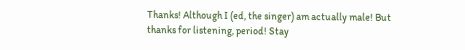Thanks! Although I (ed, the singer) am actually male! But thanks for listening, period! Stay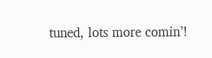tuned, lots more comin’!